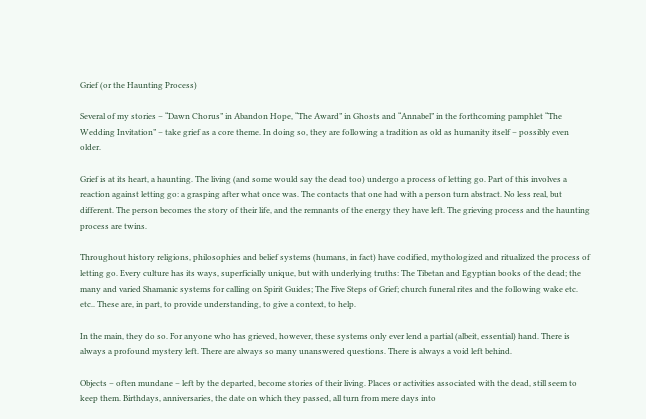Grief (or the Haunting Process)

Several of my stories – “Dawn Chorus” in Abandon Hope, “The Award” in Ghosts and “Annabel” in the forthcoming pamphlet “The Wedding Invitation” – take grief as a core theme. In doing so, they are following a tradition as old as humanity itself – possibly even older.

Grief is at its heart, a haunting. The living (and some would say the dead too) undergo a process of letting go. Part of this involves a reaction against letting go: a grasping after what once was. The contacts that one had with a person turn abstract. No less real, but different. The person becomes the story of their life, and the remnants of the energy they have left. The grieving process and the haunting process are twins.

Throughout history religions, philosophies and belief systems (humans, in fact) have codified, mythologized and ritualized the process of letting go. Every culture has its ways, superficially unique, but with underlying truths: The Tibetan and Egyptian books of the dead; the many and varied Shamanic systems for calling on Spirit Guides; The Five Steps of Grief; church funeral rites and the following wake etc. etc.. These are, in part, to provide understanding, to give a context, to help.

In the main, they do so. For anyone who has grieved, however, these systems only ever lend a partial (albeit, essential) hand. There is always a profound mystery left. There are always so many unanswered questions. There is always a void left behind.

Objects – often mundane – left by the departed, become stories of their living. Places or activities associated with the dead, still seem to keep them. Birthdays, anniversaries, the date on which they passed, all turn from mere days into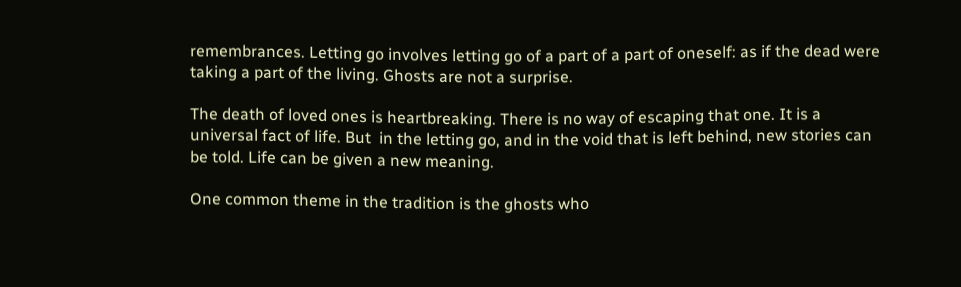remembrances. Letting go involves letting go of a part of a part of oneself: as if the dead were taking a part of the living. Ghosts are not a surprise.

The death of loved ones is heartbreaking. There is no way of escaping that one. It is a universal fact of life. But  in the letting go, and in the void that is left behind, new stories can be told. Life can be given a new meaning.

One common theme in the tradition is the ghosts who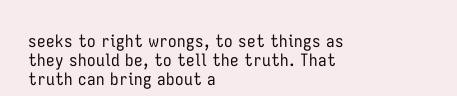seeks to right wrongs, to set things as they should be, to tell the truth. That truth can bring about a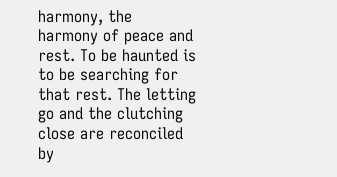harmony, the harmony of peace and rest. To be haunted is to be searching for that rest. The letting go and the clutching close are reconciled by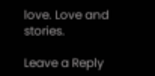love. Love and stories.

Leave a Reply